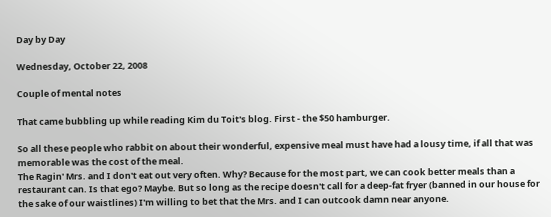Day by Day

Wednesday, October 22, 2008

Couple of mental notes

That came bubbling up while reading Kim du Toit's blog. First - the $50 hamburger.

So all these people who rabbit on about their wonderful, expensive meal must have had a lousy time, if all that was memorable was the cost of the meal.
The Ragin' Mrs. and I don't eat out very often. Why? Because for the most part, we can cook better meals than a restaurant can. Is that ego? Maybe. But so long as the recipe doesn't call for a deep-fat fryer (banned in our house for the sake of our waistlines) I'm willing to bet that the Mrs. and I can outcook damn near anyone.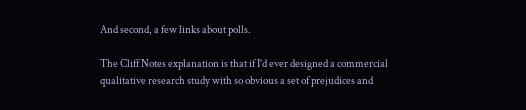And second, a few links about polls.

The Cliff Notes explanation is that if I’d ever designed a commercial qualitative research study with so obvious a set of prejudices and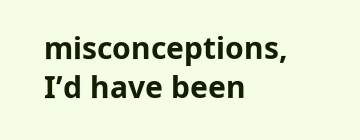misconceptions, I’d have been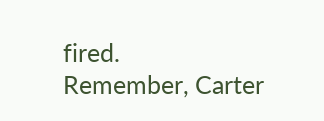fired.
Remember, Carter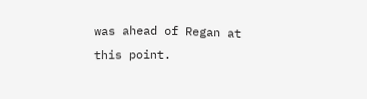was ahead of Regan at this point.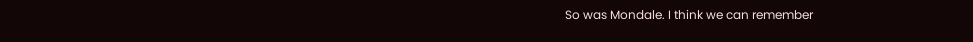So was Mondale. I think we can remember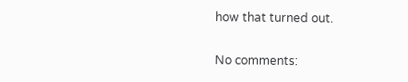how that turned out.

No comments: